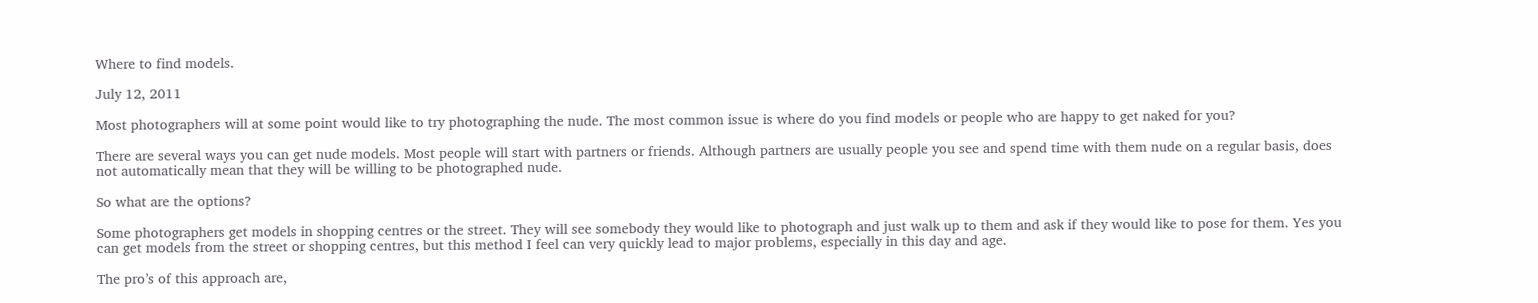Where to find models.

July 12, 2011

Most photographers will at some point would like to try photographing the nude. The most common issue is where do you find models or people who are happy to get naked for you?

There are several ways you can get nude models. Most people will start with partners or friends. Although partners are usually people you see and spend time with them nude on a regular basis, does not automatically mean that they will be willing to be photographed nude.

So what are the options?

Some photographers get models in shopping centres or the street. They will see somebody they would like to photograph and just walk up to them and ask if they would like to pose for them. Yes you can get models from the street or shopping centres, but this method I feel can very quickly lead to major problems, especially in this day and age.

The pro’s of this approach are,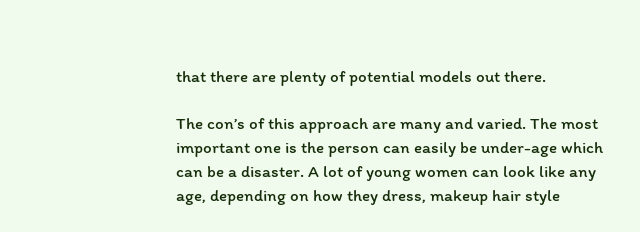that there are plenty of potential models out there.

The con’s of this approach are many and varied. The most important one is the person can easily be under-age which can be a disaster. A lot of young women can look like any age, depending on how they dress, makeup hair style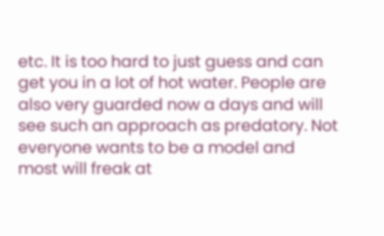etc. It is too hard to just guess and can get you in a lot of hot water. People are also very guarded now a days and will see such an approach as predatory. Not everyone wants to be a model and most will freak at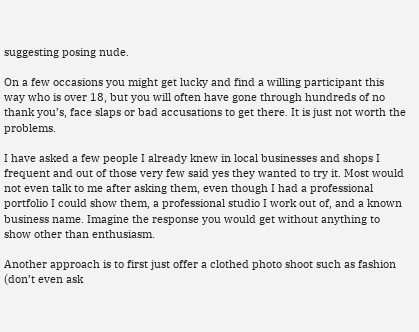suggesting posing nude.

On a few occasions you might get lucky and find a willing participant this way who is over 18, but you will often have gone through hundreds of no thank you’s, face slaps or bad accusations to get there. It is just not worth the problems.

I have asked a few people I already knew in local businesses and shops I frequent and out of those very few said yes they wanted to try it. Most would not even talk to me after asking them, even though I had a professional portfolio I could show them, a professional studio I work out of, and a known business name. Imagine the response you would get without anything to show other than enthusiasm.

Another approach is to first just offer a clothed photo shoot such as fashion (don’t even ask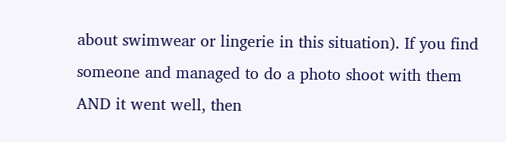about swimwear or lingerie in this situation). If you find someone and managed to do a photo shoot with them AND it went well, then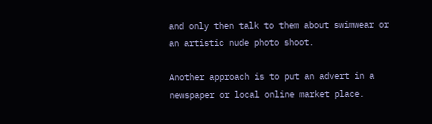and only then talk to them about swimwear or an artistic nude photo shoot.

Another approach is to put an advert in a newspaper or local online market place.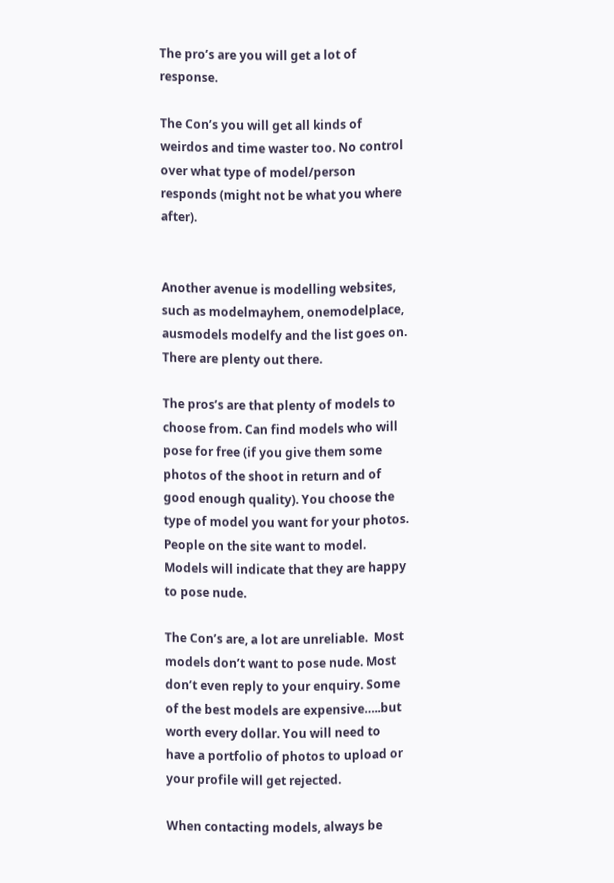The pro’s are you will get a lot of response.

The Con’s you will get all kinds of weirdos and time waster too. No control over what type of model/person responds (might not be what you where after).


Another avenue is modelling websites, such as modelmayhem, onemodelplace, ausmodels modelfy and the list goes on. There are plenty out there.

The pros’s are that plenty of models to choose from. Can find models who will pose for free (if you give them some photos of the shoot in return and of good enough quality). You choose the type of model you want for your photos. People on the site want to model. Models will indicate that they are happy to pose nude.

The Con’s are, a lot are unreliable.  Most models don’t want to pose nude. Most don’t even reply to your enquiry. Some of the best models are expensive…..but worth every dollar. You will need to have a portfolio of photos to upload or your profile will get rejected.

When contacting models, always be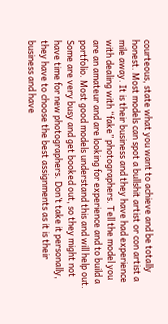courteous, state what you want to achieve and be totally honest. Most models can spot a bullshit artist or con artist a mile away. It is their business and they have had experience with dealing with “fake” photographers. Tell the model you are an amateur and are looking for experience and to build a portfolio. Most good models understand this and will help out. Some are very busy and get booked out, so they might not have time for new photographers. Don’t take it personally, they have to choose the best assignments as it is their business and have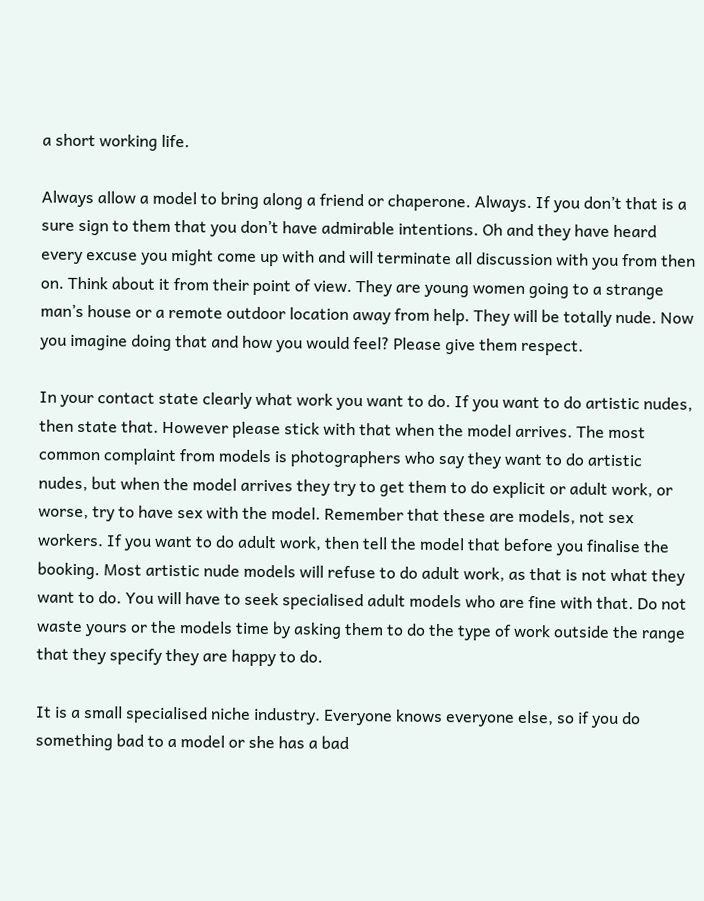a short working life.

Always allow a model to bring along a friend or chaperone. Always. If you don’t that is a sure sign to them that you don’t have admirable intentions. Oh and they have heard every excuse you might come up with and will terminate all discussion with you from then on. Think about it from their point of view. They are young women going to a strange man’s house or a remote outdoor location away from help. They will be totally nude. Now you imagine doing that and how you would feel? Please give them respect.

In your contact state clearly what work you want to do. If you want to do artistic nudes, then state that. However please stick with that when the model arrives. The most common complaint from models is photographers who say they want to do artistic nudes, but when the model arrives they try to get them to do explicit or adult work, or worse, try to have sex with the model. Remember that these are models, not sex workers. If you want to do adult work, then tell the model that before you finalise the booking. Most artistic nude models will refuse to do adult work, as that is not what they want to do. You will have to seek specialised adult models who are fine with that. Do not waste yours or the models time by asking them to do the type of work outside the range that they specify they are happy to do.

It is a small specialised niche industry. Everyone knows everyone else, so if you do something bad to a model or she has a bad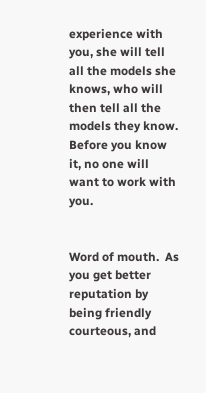experience with you, she will tell all the models she knows, who will then tell all the models they know. Before you know it, no one will want to work with you.


Word of mouth.  As you get better reputation by being friendly courteous, and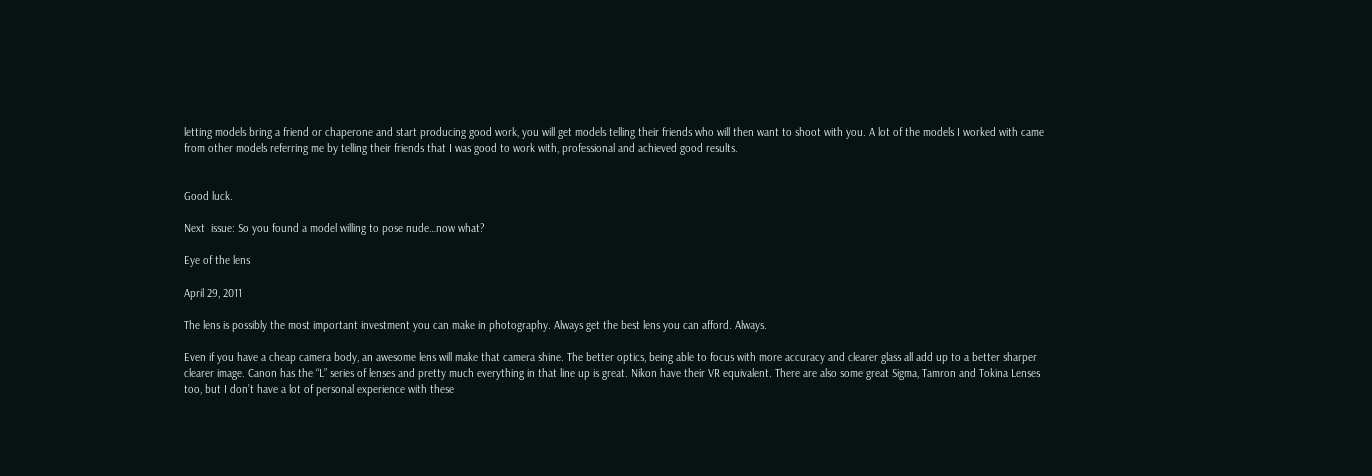letting models bring a friend or chaperone and start producing good work, you will get models telling their friends who will then want to shoot with you. A lot of the models I worked with came from other models referring me by telling their friends that I was good to work with, professional and achieved good results.


Good luck.

Next  issue: So you found a model willing to pose nude…now what?

Eye of the lens

April 29, 2011

The lens is possibly the most important investment you can make in photography. Always get the best lens you can afford. Always.

Even if you have a cheap camera body, an awesome lens will make that camera shine. The better optics, being able to focus with more accuracy and clearer glass all add up to a better sharper clearer image. Canon has the “L” series of lenses and pretty much everything in that line up is great. Nikon have their VR equivalent. There are also some great Sigma, Tamron and Tokina Lenses too, but I don’t have a lot of personal experience with these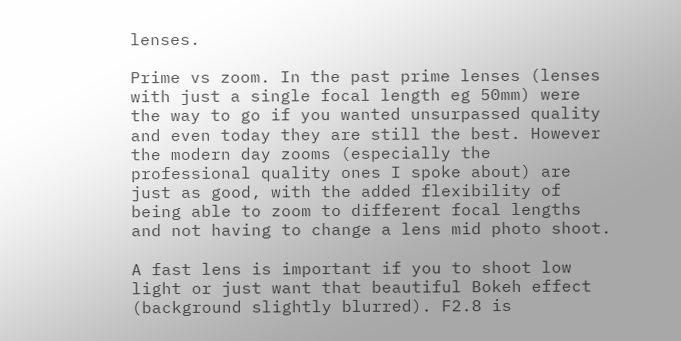lenses.

Prime vs zoom. In the past prime lenses (lenses with just a single focal length eg 50mm) were the way to go if you wanted unsurpassed quality and even today they are still the best. However the modern day zooms (especially the professional quality ones I spoke about) are just as good, with the added flexibility of being able to zoom to different focal lengths and not having to change a lens mid photo shoot.

A fast lens is important if you to shoot low light or just want that beautiful Bokeh effect (background slightly blurred). F2.8 is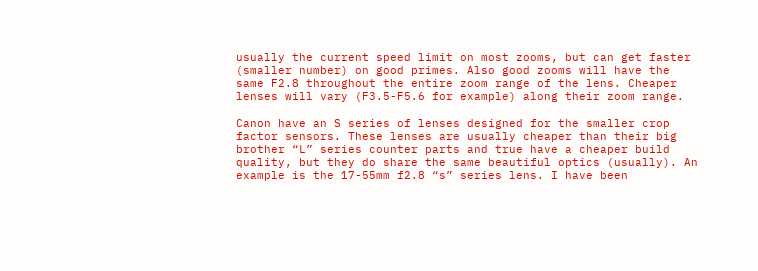usually the current speed limit on most zooms, but can get faster (smaller number) on good primes. Also good zooms will have the same F2.8 throughout the entire zoom range of the lens. Cheaper lenses will vary (F3.5-F5.6 for example) along their zoom range.

Canon have an S series of lenses designed for the smaller crop factor sensors. These lenses are usually cheaper than their big brother “L” series counter parts and true have a cheaper build quality, but they do share the same beautiful optics (usually). An example is the 17-55mm f2.8 “s” series lens. I have been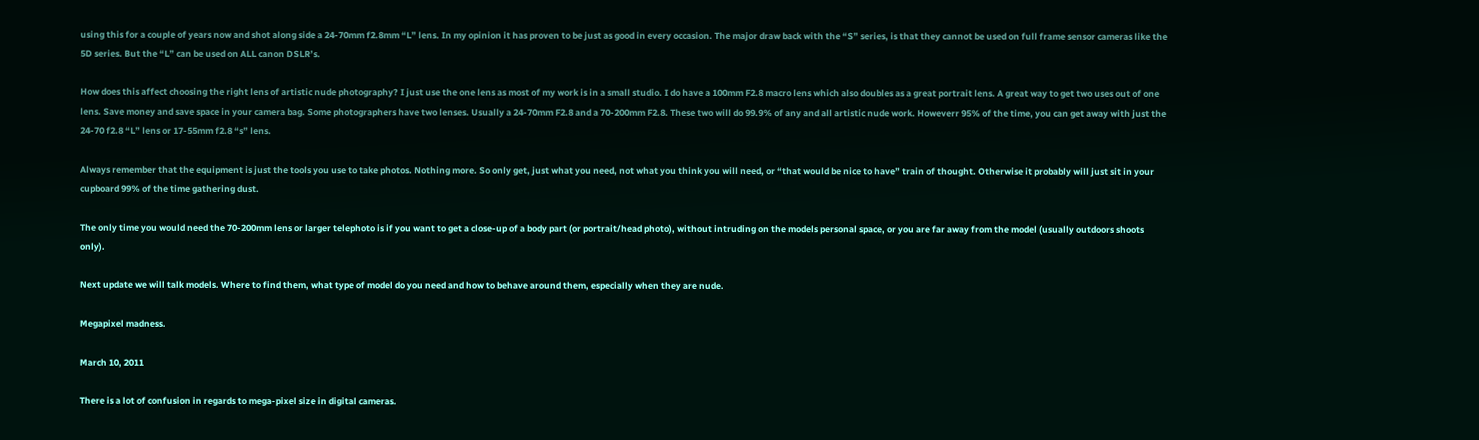using this for a couple of years now and shot along side a 24-70mm f2.8mm “L” lens. In my opinion it has proven to be just as good in every occasion. The major draw back with the “S” series, is that they cannot be used on full frame sensor cameras like the 5D series. But the “L” can be used on ALL canon DSLR’s.

How does this affect choosing the right lens of artistic nude photography? I just use the one lens as most of my work is in a small studio. I do have a 100mm F2.8 macro lens which also doubles as a great portrait lens. A great way to get two uses out of one lens. Save money and save space in your camera bag. Some photographers have two lenses. Usually a 24-70mm F2.8 and a 70-200mm F2.8. These two will do 99.9% of any and all artistic nude work. Howeverr 95% of the time, you can get away with just the 24-70 f2.8 “L” lens or 17-55mm f2.8 “s” lens.

Always remember that the equipment is just the tools you use to take photos. Nothing more. So only get, just what you need, not what you think you will need, or “that would be nice to have” train of thought. Otherwise it probably will just sit in your cupboard 99% of the time gathering dust.

The only time you would need the 70-200mm lens or larger telephoto is if you want to get a close-up of a body part (or portrait/head photo), without intruding on the models personal space, or you are far away from the model (usually outdoors shoots only).

Next update we will talk models. Where to find them, what type of model do you need and how to behave around them, especially when they are nude.

Megapixel madness.

March 10, 2011

There is a lot of confusion in regards to mega-pixel size in digital cameras.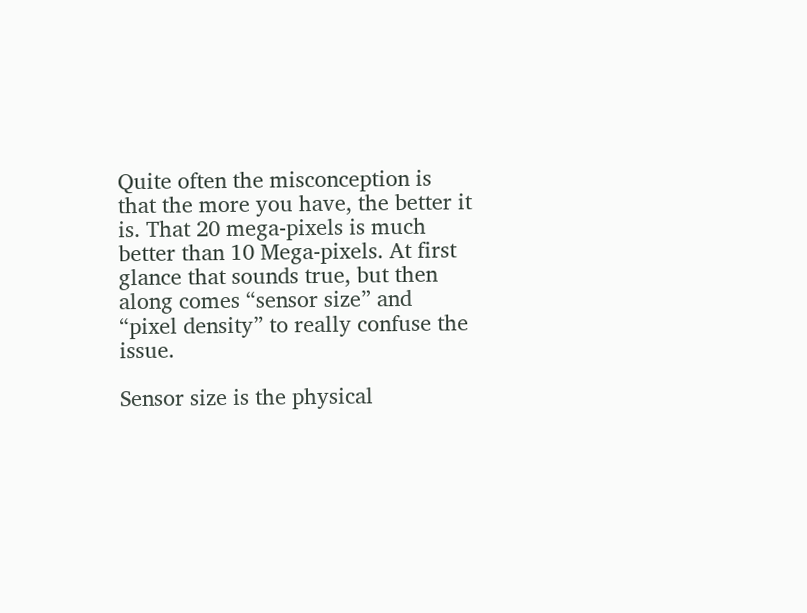Quite often the misconception is that the more you have, the better it is. That 20 mega-pixels is much better than 10 Mega-pixels. At first glance that sounds true, but then along comes “sensor size” and “pixel density” to really confuse the issue.

Sensor size is the physical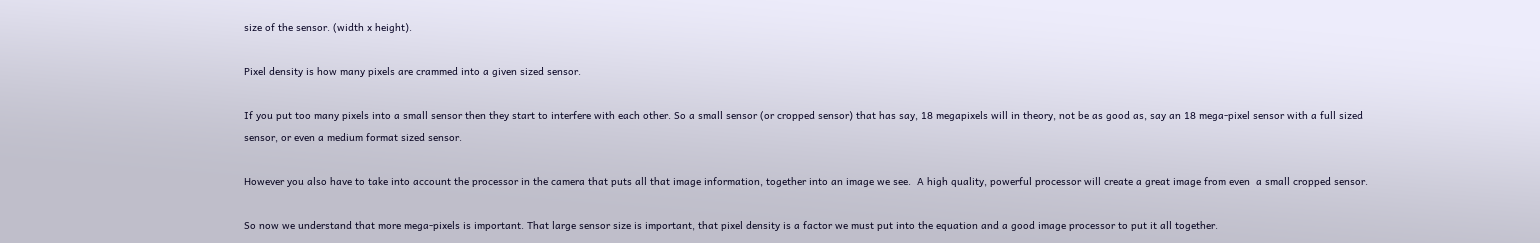size of the sensor. (width x height).

Pixel density is how many pixels are crammed into a given sized sensor.

If you put too many pixels into a small sensor then they start to interfere with each other. So a small sensor (or cropped sensor) that has say, 18 megapixels will in theory, not be as good as, say an 18 mega-pixel sensor with a full sized sensor, or even a medium format sized sensor.

However you also have to take into account the processor in the camera that puts all that image information, together into an image we see.  A high quality, powerful processor will create a great image from even  a small cropped sensor.

So now we understand that more mega-pixels is important. That large sensor size is important, that pixel density is a factor we must put into the equation and a good image processor to put it all together.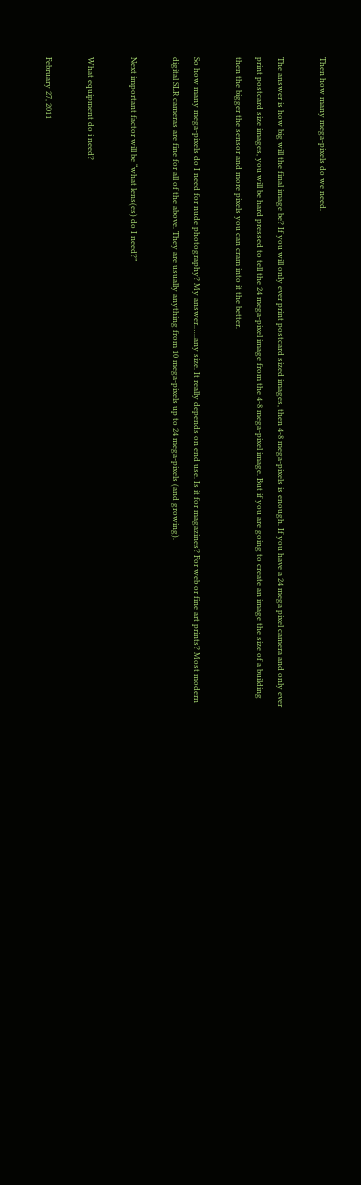Then how many mega-pixels do we need.

The answer is how big will the final image be? If you will only ever print postcard sized images, then 4-8 mega-pixels is enough. If you have a 24 mega pixel camera and only ever print postcard size images, you will be hard pressed to tell the 24 mega-pixel image from the 4-8 mega-pixel image. But if you are going to create an image the size of a building then the bigger the sensor and more pixels you can cram into it the better.

So how many mega-pixels do I need for nude photography? My answer.…..any size. It really depends on end use. Is it for magazines? For web or fine art prints? Most modern digital SLR cameras are fine for all of the above. They are usually anything from 10 mega-pixels up to 24 mega-pixels (and growing).

Next important factor will be “what lens(es) do I need?”

What equipment do i need?

February 27, 2011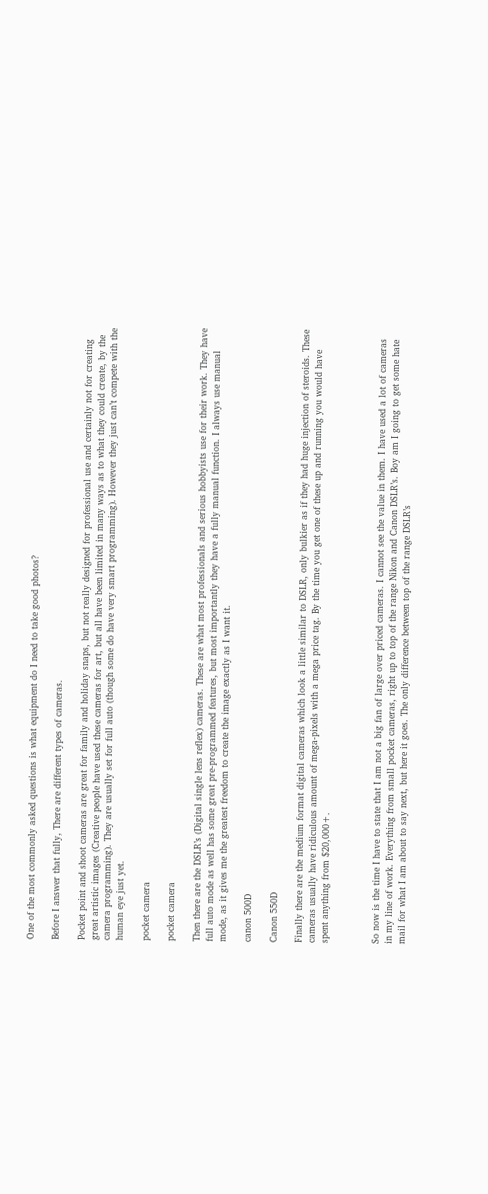One of the most commonly asked questions is what equipment do I need to take good photos?

Before I answer that fully, There are different types of cameras.

Pocket point and shoot cameras are great for family and holiday snaps, but not really designed for professional use and certainly not for creating great artistic images (Creative people have used these cameras for art, but all have been limited in many ways as to what they could create, by the camera programming). They are usually set for full auto (though some do have very smart programming). However they just can’t compete with the human eye just yet.

pocket camera

pocket camera

Then there are the DSLR’s (Digital single lens reflex) cameras. These are what most professionals and serious hobbyists use for their work. They have full auto mode as well has some great pre-programmed features, but most importantly they have a fully manual function. I always use manual mode, as it gives me the greatest freedom to create the image exactly as I want it.

canon 500D

Canon 550D

Finally there are the medium format digital cameras which look a little similar to DSLR, only bulkier as if they had huge injection of steroids. These cameras usually have ridiculous amount of mega-pixels with a mega price tag. By the time you get one of these up and running you would have spent anything from $20,000+.



So now is the time I have to state that I am not a big fan of large over priced cameras. I cannot see the value in them. I have used a lot of cameras in my line of work. Everything from small pocket cameras, right up to top of the range Nikon and Canon DSLR’s. Boy am I going to get some hate mail for what I am about to say next, but here it goes. The only difference between top of the range DSLR’s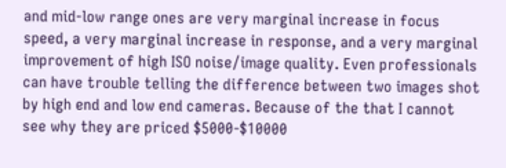and mid-low range ones are very marginal increase in focus speed, a very marginal increase in response, and a very marginal improvement of high ISO noise/image quality. Even professionals can have trouble telling the difference between two images shot by high end and low end cameras. Because of the that I cannot see why they are priced $5000-$10000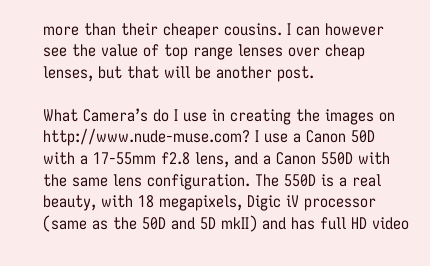more than their cheaper cousins. I can however see the value of top range lenses over cheap lenses, but that will be another post.

What Camera’s do I use in creating the images on http://www.nude-muse.com? I use a Canon 50D with a 17-55mm f2.8 lens, and a Canon 550D with the same lens configuration. The 550D is a real beauty, with 18 megapixels, Digic iV processor (same as the 50D and 5D mkII) and has full HD video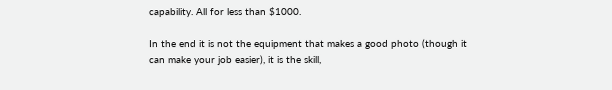capability. All for less than $1000.

In the end it is not the equipment that makes a good photo (though it can make your job easier), it is the skill,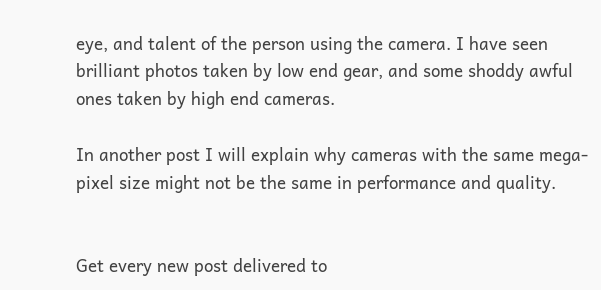eye, and talent of the person using the camera. I have seen brilliant photos taken by low end gear, and some shoddy awful ones taken by high end cameras.

In another post I will explain why cameras with the same mega-pixel size might not be the same in performance and quality.


Get every new post delivered to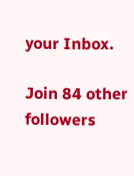your Inbox.

Join 84 other followers